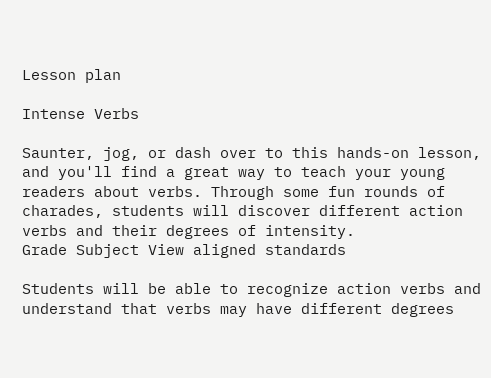Lesson plan

Intense Verbs

Saunter, jog, or dash over to this hands-on lesson, and you'll find a great way to teach your young readers about verbs. Through some fun rounds of charades, students will discover different action verbs and their degrees of intensity.
Grade Subject View aligned standards

Students will be able to recognize action verbs and understand that verbs may have different degrees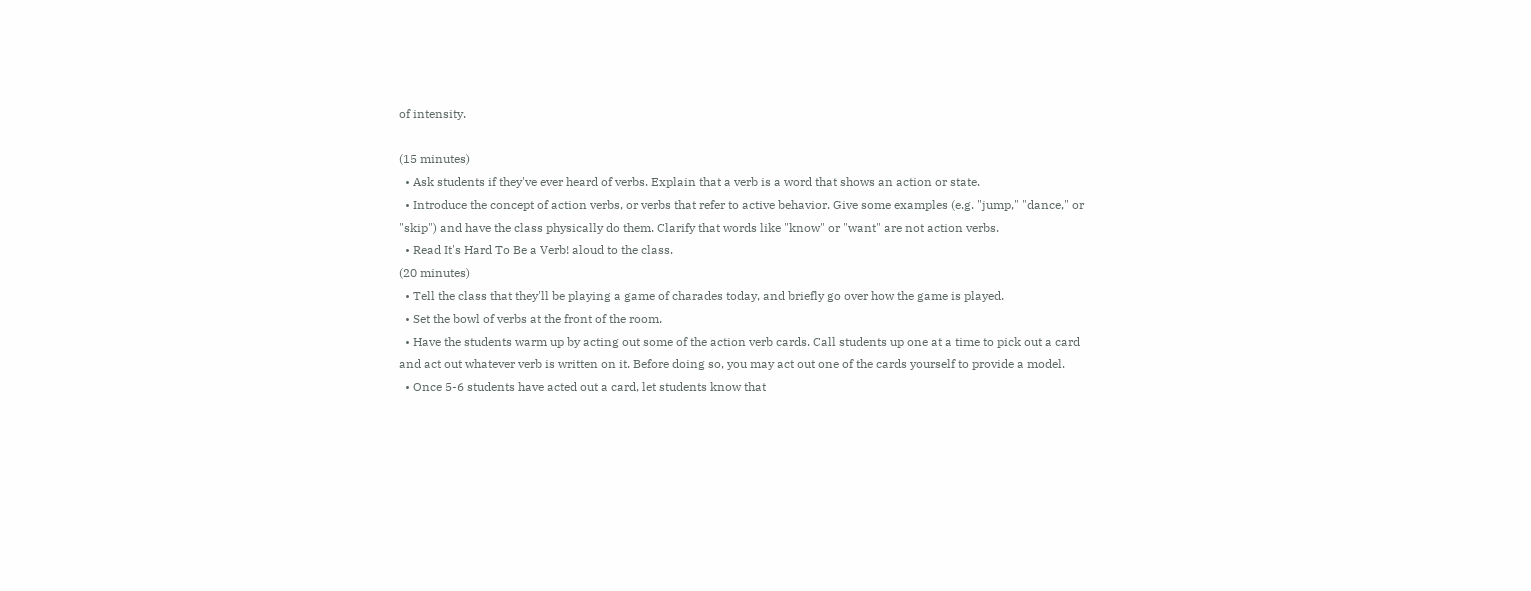of intensity.

(15 minutes)
  • Ask students if they've ever heard of verbs. Explain that a verb is a word that shows an action or state.
  • Introduce the concept of action verbs, or verbs that refer to active behavior. Give some examples (e.g. "jump," "dance," or "skip") and have the class physically do them. Clarify that words like "know" or "want" are not action verbs.
  • Read It's Hard To Be a Verb! aloud to the class.
(20 minutes)
  • Tell the class that they'll be playing a game of charades today, and briefly go over how the game is played.
  • Set the bowl of verbs at the front of the room.
  • Have the students warm up by acting out some of the action verb cards. Call students up one at a time to pick out a card and act out whatever verb is written on it. Before doing so, you may act out one of the cards yourself to provide a model.
  • Once 5-6 students have acted out a card, let students know that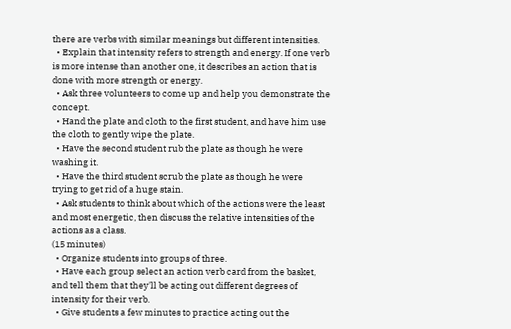there are verbs with similar meanings but different intensities.
  • Explain that intensity refers to strength and energy. If one verb is more intense than another one, it describes an action that is done with more strength or energy.
  • Ask three volunteers to come up and help you demonstrate the concept.
  • Hand the plate and cloth to the first student, and have him use the cloth to gently wipe the plate.
  • Have the second student rub the plate as though he were washing it.
  • Have the third student scrub the plate as though he were trying to get rid of a huge stain.
  • Ask students to think about which of the actions were the least and most energetic, then discuss the relative intensities of the actions as a class.
(15 minutes)
  • Organize students into groups of three.
  • Have each group select an action verb card from the basket, and tell them that they'll be acting out different degrees of intensity for their verb.
  • Give students a few minutes to practice acting out the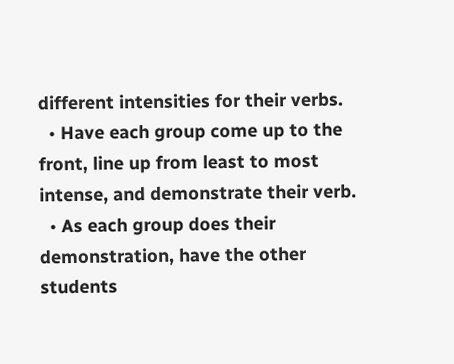different intensities for their verbs.
  • Have each group come up to the front, line up from least to most intense, and demonstrate their verb.
  • As each group does their demonstration, have the other students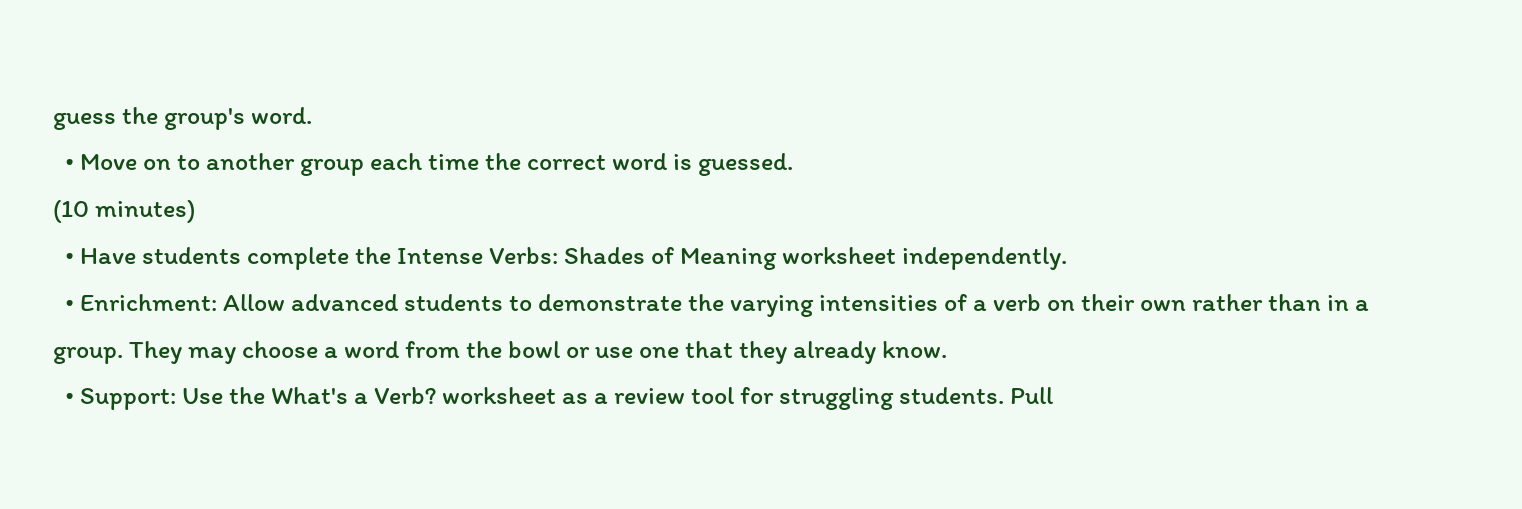guess the group's word.
  • Move on to another group each time the correct word is guessed.
(10 minutes)
  • Have students complete the Intense Verbs: Shades of Meaning worksheet independently.
  • Enrichment: Allow advanced students to demonstrate the varying intensities of a verb on their own rather than in a group. They may choose a word from the bowl or use one that they already know.
  • Support: Use the What's a Verb? worksheet as a review tool for struggling students. Pull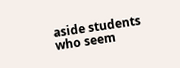aside students who seem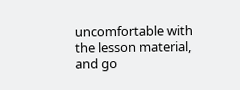uncomfortable with the lesson material, and go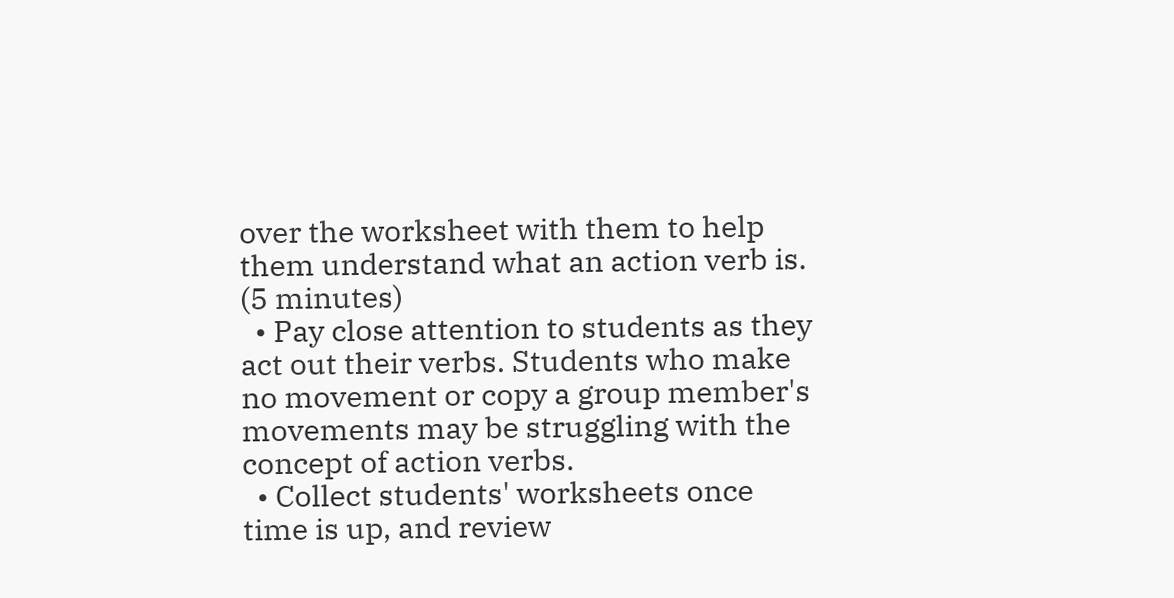over the worksheet with them to help them understand what an action verb is.
(5 minutes)
  • Pay close attention to students as they act out their verbs. Students who make no movement or copy a group member's movements may be struggling with the concept of action verbs.
  • Collect students' worksheets once time is up, and review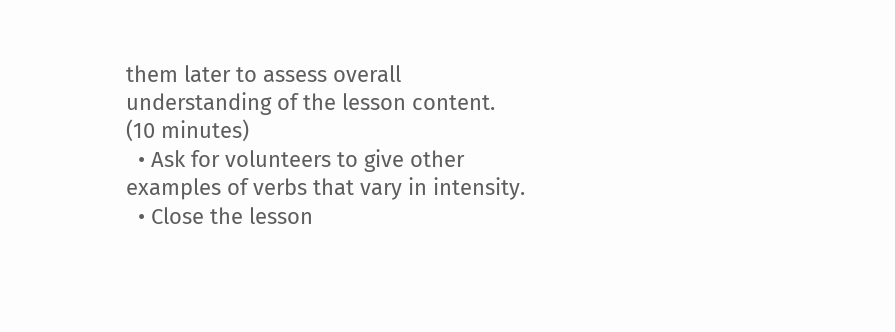them later to assess overall understanding of the lesson content.
(10 minutes)
  • Ask for volunteers to give other examples of verbs that vary in intensity.
  • Close the lesson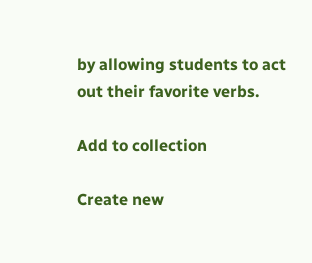by allowing students to act out their favorite verbs.

Add to collection

Create new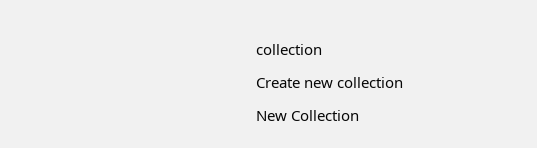collection

Create new collection

New Collection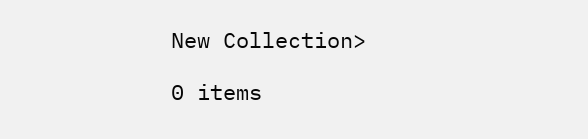New Collection>

0 items